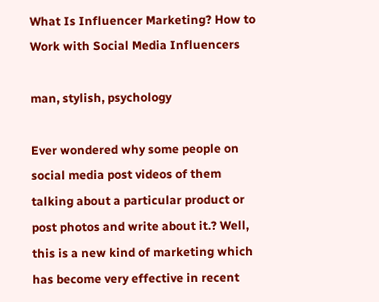What Is Influencer Marketing? How to Work with Social Media Influencers

man, stylish, psychology

Ever wondered why some people on social media post videos of them talking about a particular product or post photos and write about it.? Well, this is a new kind of marketing which has become very effective in recent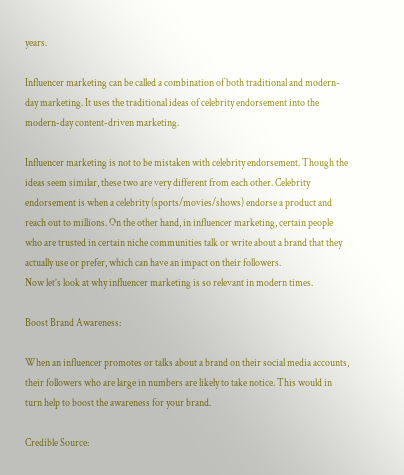years.

Influencer marketing can be called a combination of both traditional and modern-day marketing. It uses the traditional ideas of celebrity endorsement into the modern-day content-driven marketing.

Influencer marketing is not to be mistaken with celebrity endorsement. Though the ideas seem similar, these two are very different from each other. Celebrity endorsement is when a celebrity (sports/movies/shows) endorse a product and reach out to millions. On the other hand, in influencer marketing, certain people who are trusted in certain niche communities talk or write about a brand that they actually use or prefer, which can have an impact on their followers.
Now let’s look at why influencer marketing is so relevant in modern times.

Boost Brand Awareness:

When an influencer promotes or talks about a brand on their social media accounts, their followers who are large in numbers are likely to take notice. This would in turn help to boost the awareness for your brand.

Credible Source: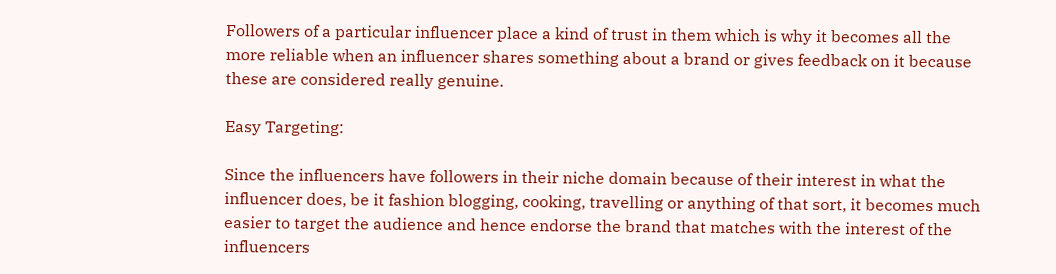Followers of a particular influencer place a kind of trust in them which is why it becomes all the more reliable when an influencer shares something about a brand or gives feedback on it because these are considered really genuine.

Easy Targeting:

Since the influencers have followers in their niche domain because of their interest in what the influencer does, be it fashion blogging, cooking, travelling or anything of that sort, it becomes much easier to target the audience and hence endorse the brand that matches with the interest of the influencers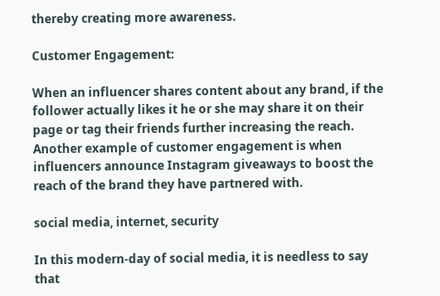thereby creating more awareness.

Customer Engagement:

When an influencer shares content about any brand, if the follower actually likes it he or she may share it on their page or tag their friends further increasing the reach. Another example of customer engagement is when influencers announce Instagram giveaways to boost the reach of the brand they have partnered with.

social media, internet, security

In this modern-day of social media, it is needless to say that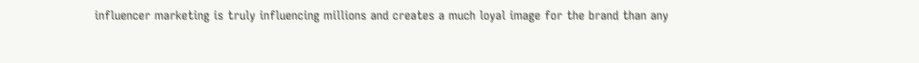influencer marketing is truly influencing millions and creates a much loyal image for the brand than any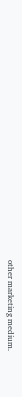other marketing medium.